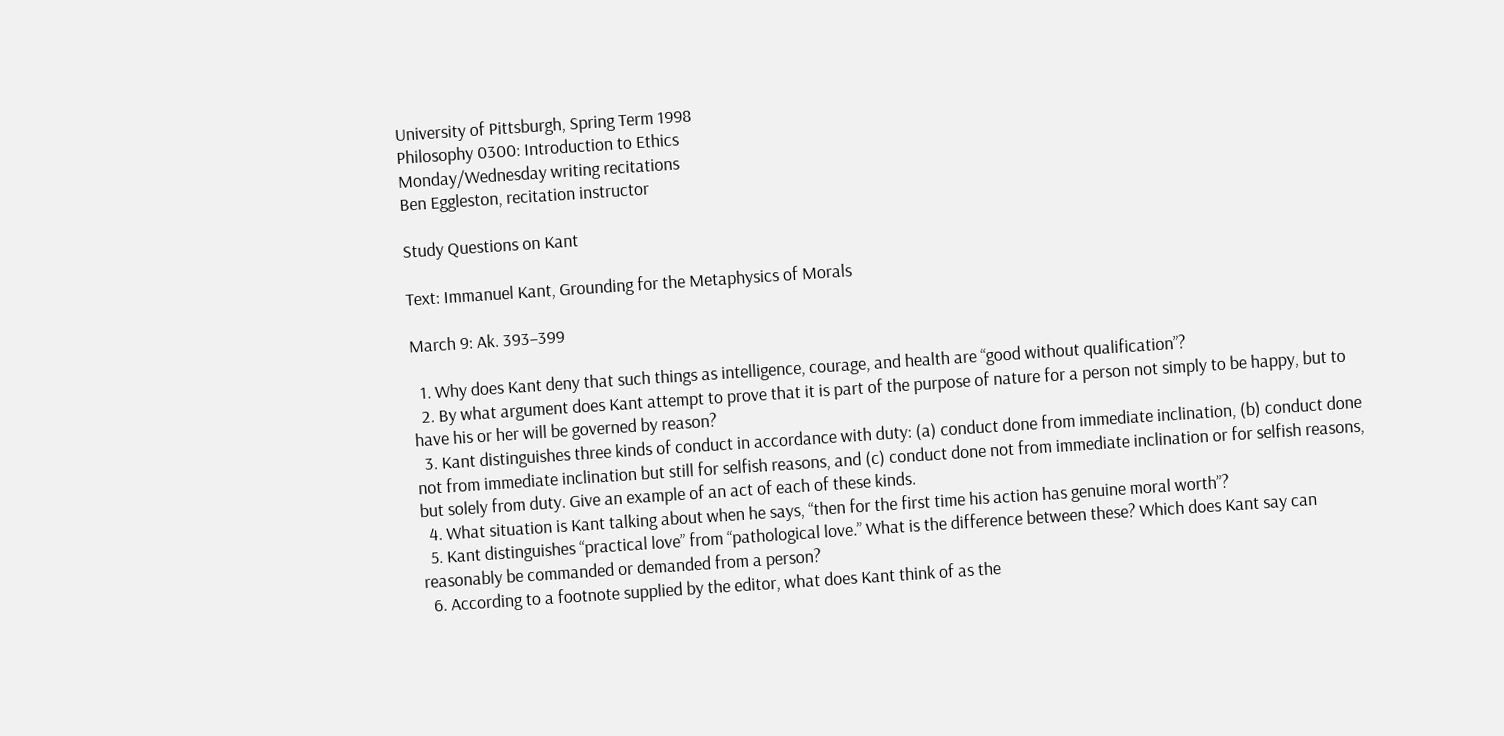University of Pittsburgh, Spring Term 1998
Philosophy 0300: Introduction to Ethics
Monday/Wednesday writing recitations
Ben Eggleston, recitation instructor

Study Questions on Kant

Text: Immanuel Kant, Grounding for the Metaphysics of Morals

March 9: Ak. 393–399

  1. Why does Kant deny that such things as intelligence, courage, and health are “good without qualification”?
  2. By what argument does Kant attempt to prove that it is part of the purpose of nature for a person not simply to be happy, but to have his or her will be governed by reason?
  3. Kant distinguishes three kinds of conduct in accordance with duty: (a) conduct done from immediate inclination, (b) conduct done not from immediate inclination but still for selfish reasons, and (c) conduct done not from immediate inclination or for selfish reasons, but solely from duty. Give an example of an act of each of these kinds.
  4. What situation is Kant talking about when he says, “then for the first time his action has genuine moral worth”?
  5. Kant distinguishes “practical love” from “pathological love.” What is the difference between these? Which does Kant say can reasonably be commanded or demanded from a person?
  6. According to a footnote supplied by the editor, what does Kant think of as the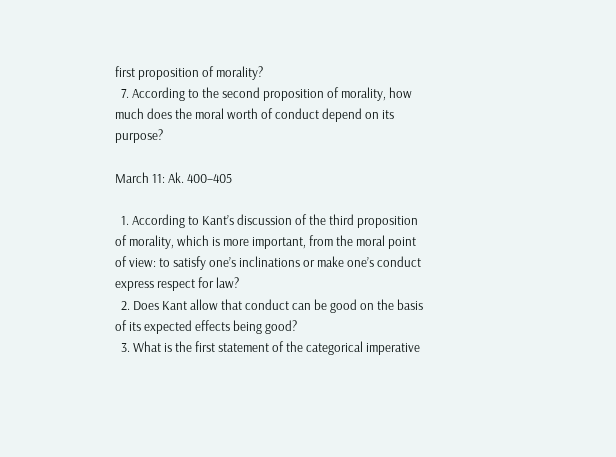first proposition of morality?
  7. According to the second proposition of morality, how much does the moral worth of conduct depend on its purpose?

March 11: Ak. 400–405

  1. According to Kant’s discussion of the third proposition of morality, which is more important, from the moral point of view: to satisfy one’s inclinations or make one’s conduct express respect for law?
  2. Does Kant allow that conduct can be good on the basis of its expected effects being good?
  3. What is the first statement of the categorical imperative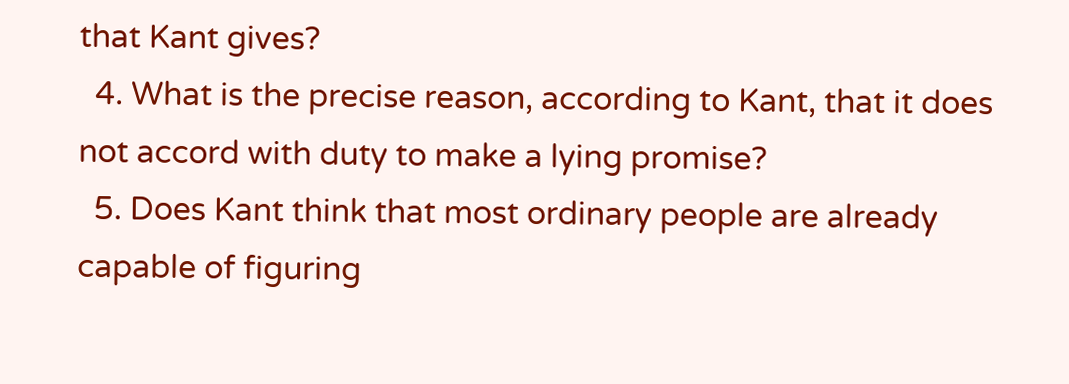that Kant gives?
  4. What is the precise reason, according to Kant, that it does not accord with duty to make a lying promise?
  5. Does Kant think that most ordinary people are already capable of figuring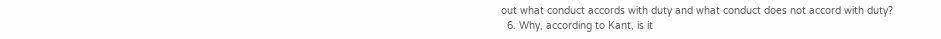out what conduct accords with duty and what conduct does not accord with duty?
  6. Why, according to Kant, is it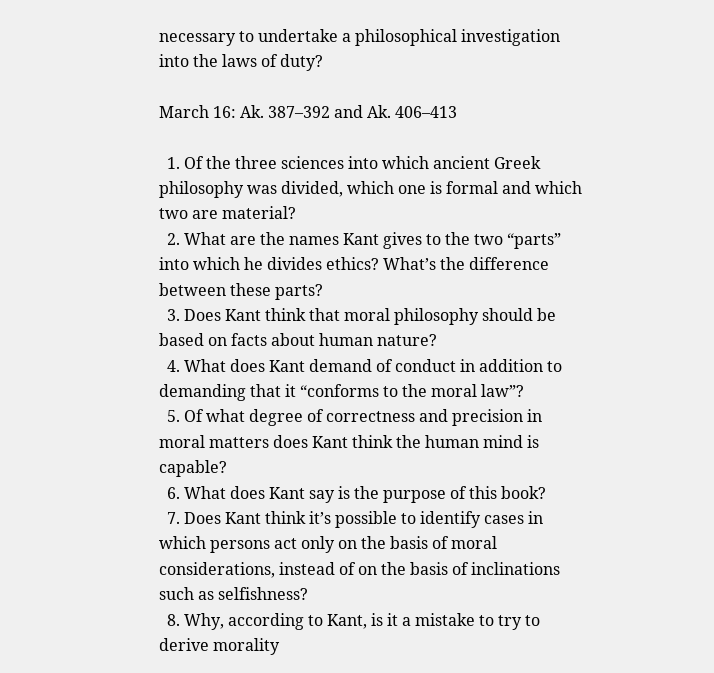necessary to undertake a philosophical investigation into the laws of duty?

March 16: Ak. 387–392 and Ak. 406–413

  1. Of the three sciences into which ancient Greek philosophy was divided, which one is formal and which two are material?
  2. What are the names Kant gives to the two “parts” into which he divides ethics? What’s the difference between these parts?
  3. Does Kant think that moral philosophy should be based on facts about human nature?
  4. What does Kant demand of conduct in addition to demanding that it “conforms to the moral law”?
  5. Of what degree of correctness and precision in moral matters does Kant think the human mind is capable?
  6. What does Kant say is the purpose of this book?
  7. Does Kant think it’s possible to identify cases in which persons act only on the basis of moral considerations, instead of on the basis of inclinations such as selfishness?
  8. Why, according to Kant, is it a mistake to try to derive morality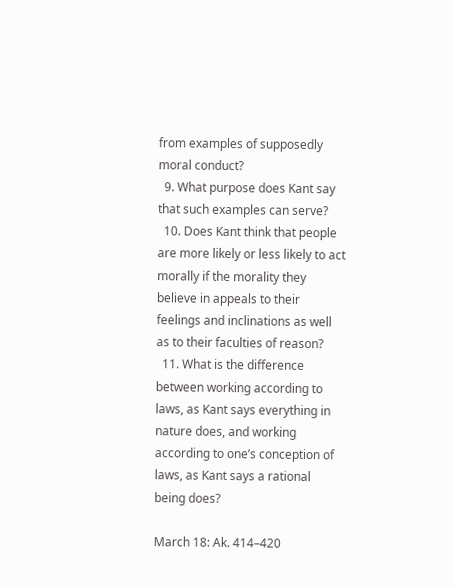from examples of supposedly moral conduct?
  9. What purpose does Kant say that such examples can serve?
  10. Does Kant think that people are more likely or less likely to act morally if the morality they believe in appeals to their feelings and inclinations as well as to their faculties of reason?
  11. What is the difference between working according to laws, as Kant says everything in nature does, and working according to one’s conception of laws, as Kant says a rational being does?

March 18: Ak. 414–420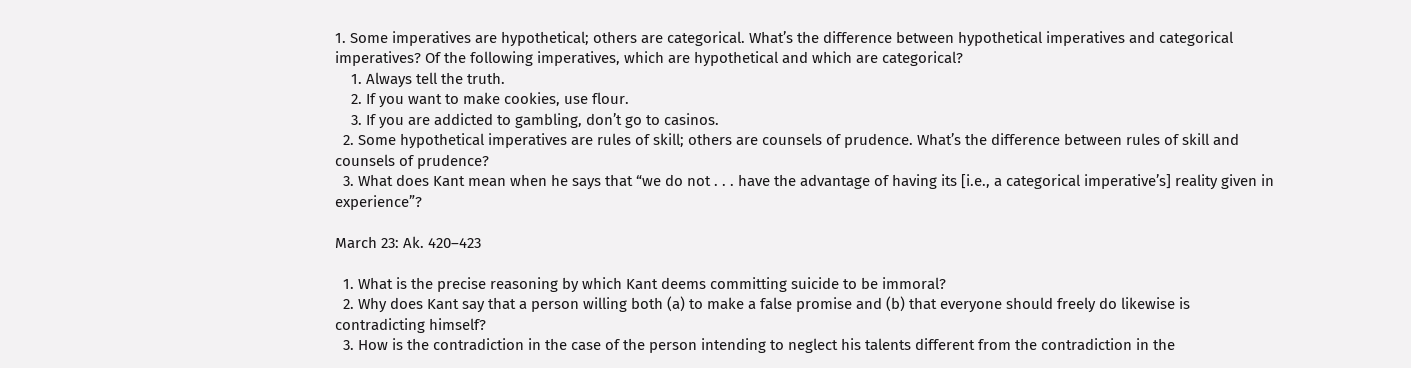1. Some imperatives are hypothetical; others are categorical. What’s the difference between hypothetical imperatives and categorical imperatives? Of the following imperatives, which are hypothetical and which are categorical?
    1. Always tell the truth.
    2. If you want to make cookies, use flour.
    3. If you are addicted to gambling, don’t go to casinos.
  2. Some hypothetical imperatives are rules of skill; others are counsels of prudence. What’s the difference between rules of skill and counsels of prudence?
  3. What does Kant mean when he says that “we do not . . . have the advantage of having its [i.e., a categorical imperative’s] reality given in experience”?

March 23: Ak. 420–423

  1. What is the precise reasoning by which Kant deems committing suicide to be immoral?
  2. Why does Kant say that a person willing both (a) to make a false promise and (b) that everyone should freely do likewise is contradicting himself?
  3. How is the contradiction in the case of the person intending to neglect his talents different from the contradiction in the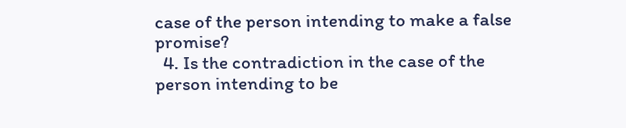case of the person intending to make a false promise?
  4. Is the contradiction in the case of the person intending to be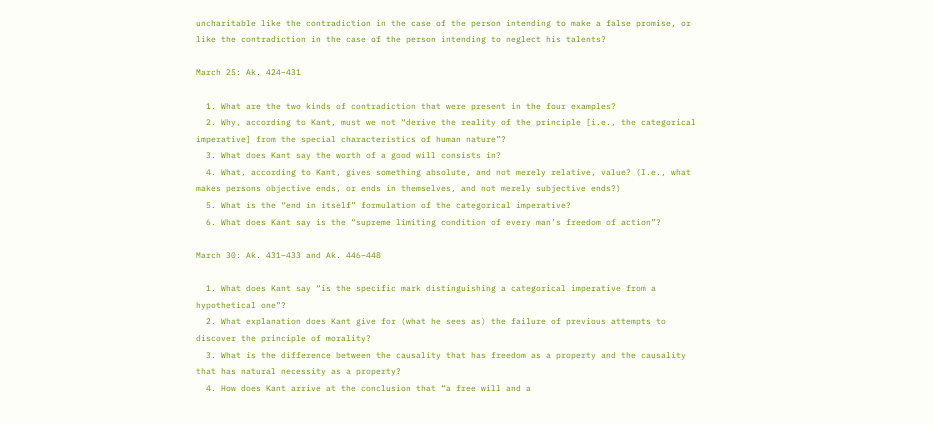uncharitable like the contradiction in the case of the person intending to make a false promise, or like the contradiction in the case of the person intending to neglect his talents?

March 25: Ak. 424–431

  1. What are the two kinds of contradiction that were present in the four examples?
  2. Why, according to Kant, must we not “derive the reality of the principle [i.e., the categorical imperative] from the special characteristics of human nature”?
  3. What does Kant say the worth of a good will consists in?
  4. What, according to Kant, gives something absolute, and not merely relative, value? (I.e., what makes persons objective ends, or ends in themselves, and not merely subjective ends?)
  5. What is the “end in itself” formulation of the categorical imperative?
  6. What does Kant say is the “supreme limiting condition of every man’s freedom of action”?

March 30: Ak. 431–433 and Ak. 446–448

  1. What does Kant say “is the specific mark distinguishing a categorical imperative from a hypothetical one”?
  2. What explanation does Kant give for (what he sees as) the failure of previous attempts to discover the principle of morality?
  3. What is the difference between the causality that has freedom as a property and the causality that has natural necessity as a property?
  4. How does Kant arrive at the conclusion that “a free will and a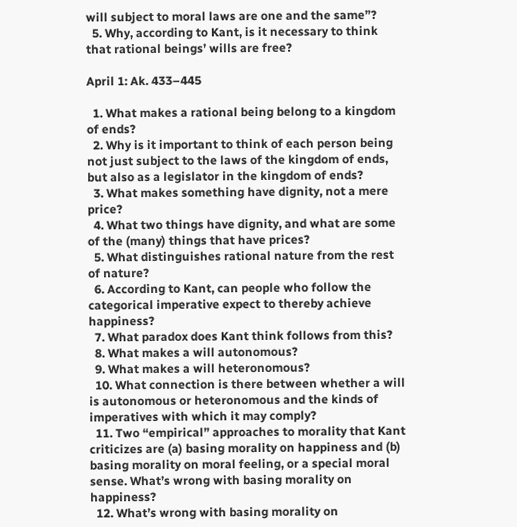will subject to moral laws are one and the same”?
  5. Why, according to Kant, is it necessary to think that rational beings’ wills are free?

April 1: Ak. 433–445

  1. What makes a rational being belong to a kingdom of ends?
  2. Why is it important to think of each person being not just subject to the laws of the kingdom of ends, but also as a legislator in the kingdom of ends?
  3. What makes something have dignity, not a mere price?
  4. What two things have dignity, and what are some of the (many) things that have prices?
  5. What distinguishes rational nature from the rest of nature?
  6. According to Kant, can people who follow the categorical imperative expect to thereby achieve happiness?
  7. What paradox does Kant think follows from this?
  8. What makes a will autonomous?
  9. What makes a will heteronomous?
  10. What connection is there between whether a will is autonomous or heteronomous and the kinds of imperatives with which it may comply?
  11. Two “empirical” approaches to morality that Kant criticizes are (a) basing morality on happiness and (b) basing morality on moral feeling, or a special moral sense. What’s wrong with basing morality on happiness?
  12. What’s wrong with basing morality on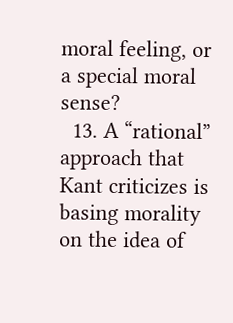moral feeling, or a special moral sense?
  13. A “rational” approach that Kant criticizes is basing morality on the idea of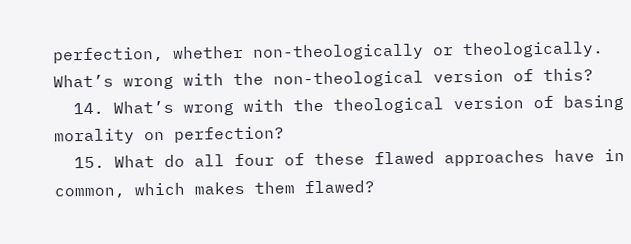perfection, whether non-theologically or theologically. What’s wrong with the non-theological version of this?
  14. What’s wrong with the theological version of basing morality on perfection?
  15. What do all four of these flawed approaches have in common, which makes them flawed?